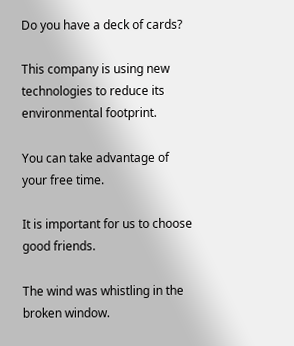Do you have a deck of cards?

This company is using new technologies to reduce its environmental footprint.

You can take advantage of your free time.

It is important for us to choose good friends.

The wind was whistling in the broken window.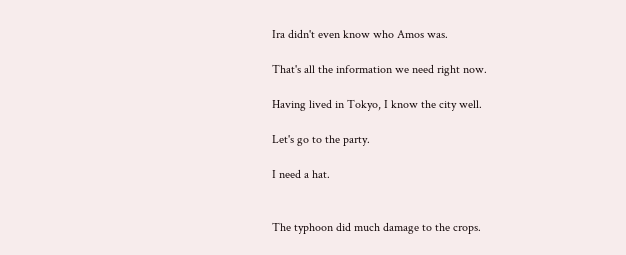Ira didn't even know who Amos was.

That's all the information we need right now.

Having lived in Tokyo, I know the city well.

Let's go to the party.

I need a hat.


The typhoon did much damage to the crops.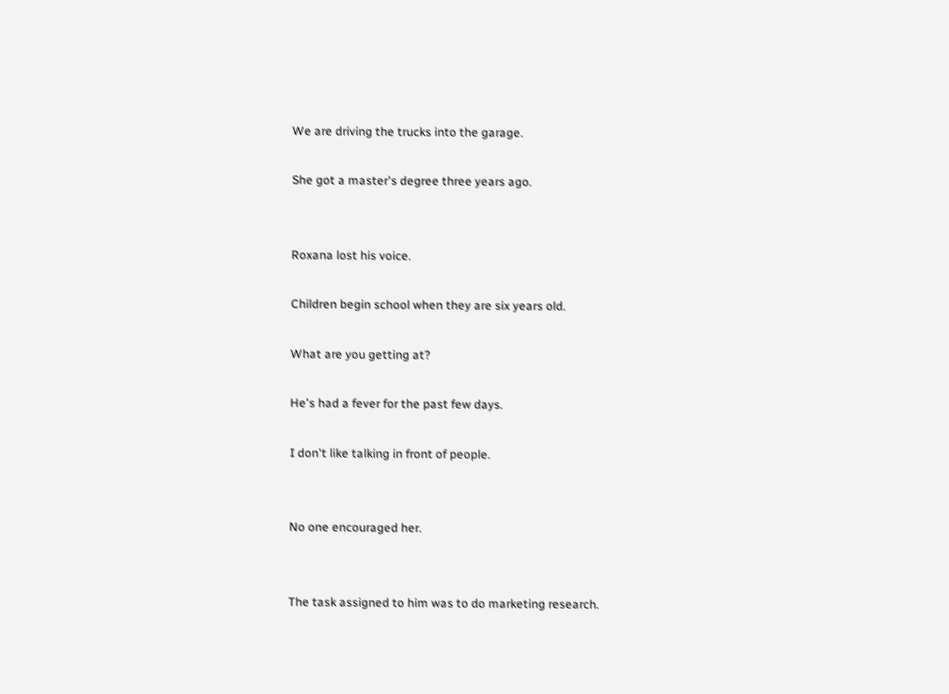We are driving the trucks into the garage.

She got a master's degree three years ago.


Roxana lost his voice.

Children begin school when they are six years old.

What are you getting at?

He's had a fever for the past few days.

I don't like talking in front of people.


No one encouraged her.


The task assigned to him was to do marketing research.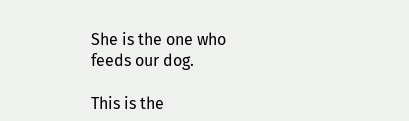She is the one who feeds our dog.

This is the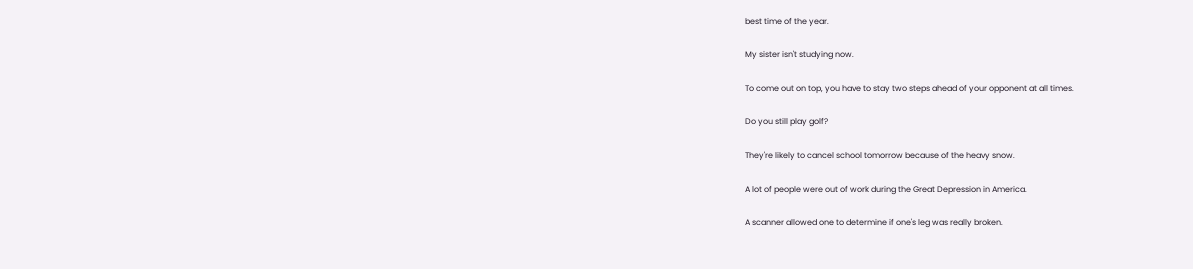best time of the year.

My sister isn't studying now.

To come out on top, you have to stay two steps ahead of your opponent at all times.

Do you still play golf?

They're likely to cancel school tomorrow because of the heavy snow.

A lot of people were out of work during the Great Depression in America.

A scanner allowed one to determine if one's leg was really broken.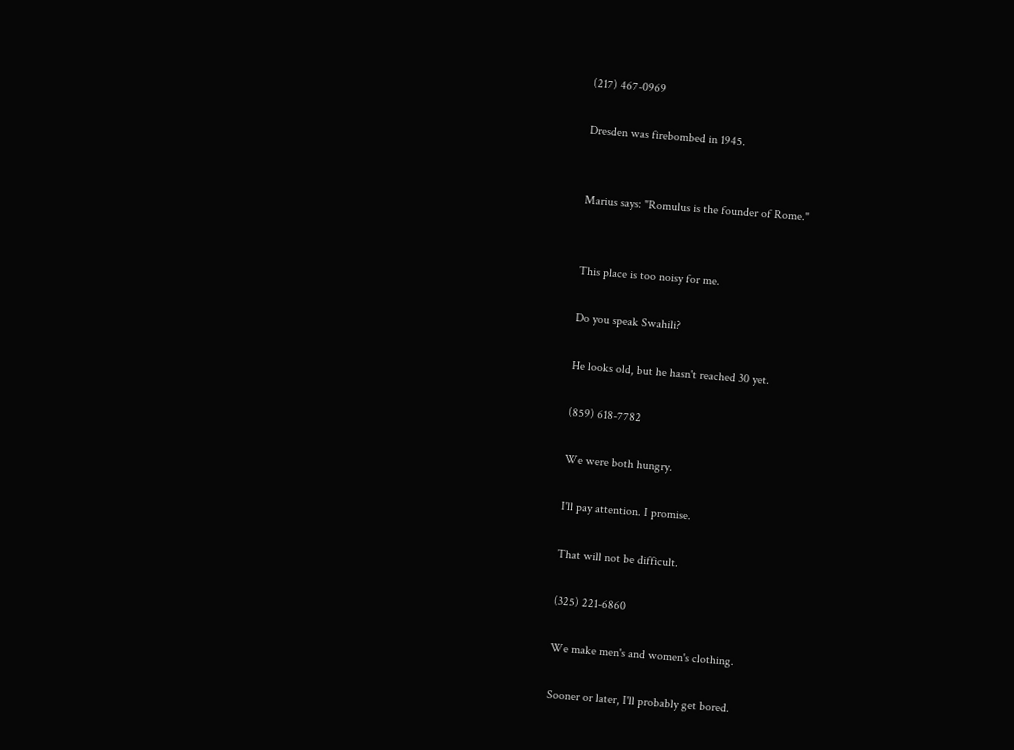(217) 467-0969

Dresden was firebombed in 1945.


Marius says: "Romulus is the founder of Rome."


This place is too noisy for me.

Do you speak Swahili?

He looks old, but he hasn't reached 30 yet.

(859) 618-7782

We were both hungry.

I'll pay attention. I promise.

That will not be difficult.

(325) 221-6860

We make men's and women's clothing.

Sooner or later, I'll probably get bored.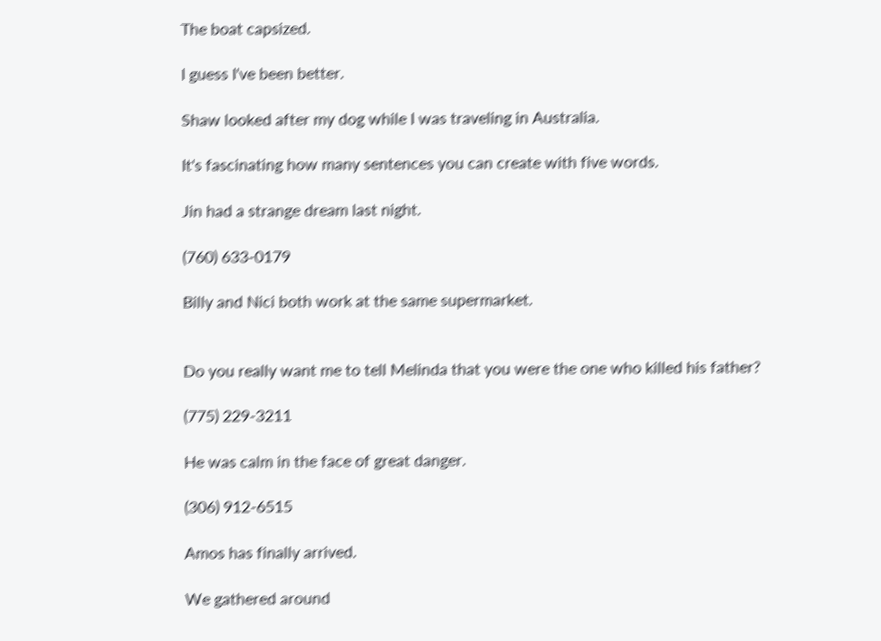The boat capsized.

I guess I've been better.

Shaw looked after my dog while I was traveling in Australia.

It's fascinating how many sentences you can create with five words.

Jin had a strange dream last night.

(760) 633-0179

Billy and Nici both work at the same supermarket.


Do you really want me to tell Melinda that you were the one who killed his father?

(775) 229-3211

He was calm in the face of great danger.

(306) 912-6515

Amos has finally arrived.

We gathered around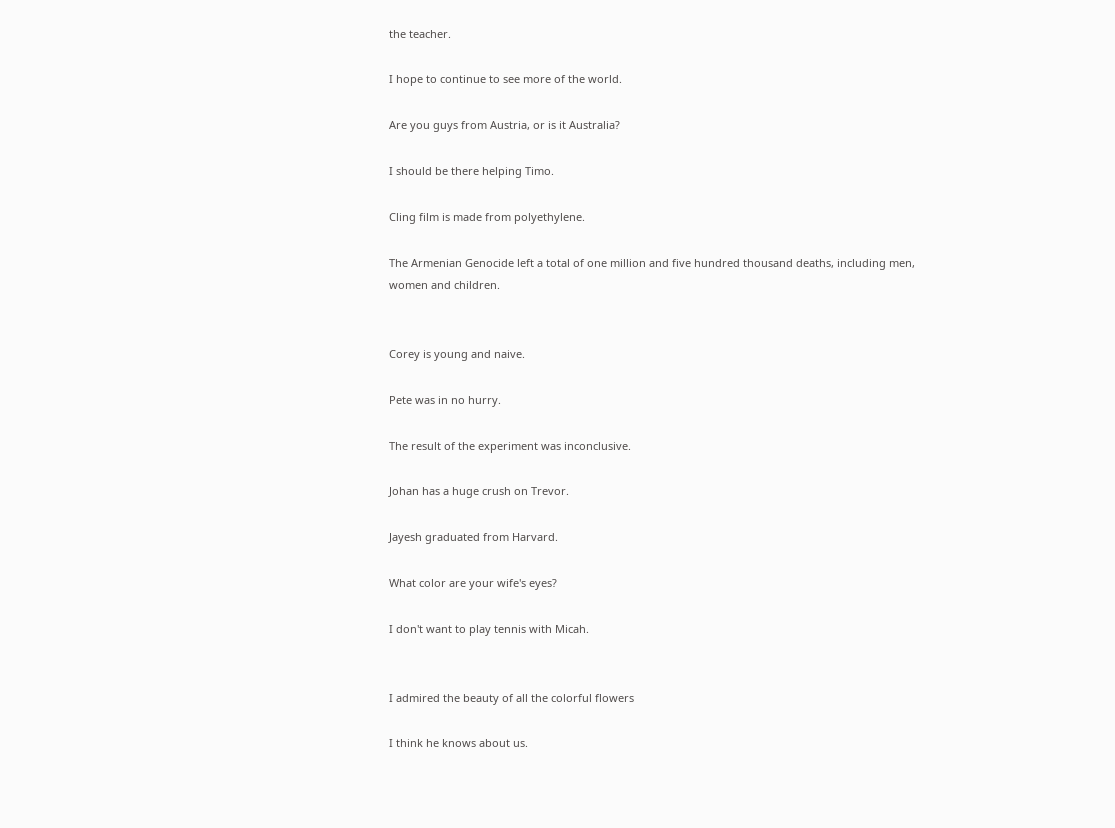the teacher.

I hope to continue to see more of the world.

Are you guys from Austria, or is it Australia?

I should be there helping Timo.

Cling film is made from polyethylene.

The Armenian Genocide left a total of one million and five hundred thousand deaths, including men, women and children.


Corey is young and naive.

Pete was in no hurry.

The result of the experiment was inconclusive.

Johan has a huge crush on Trevor.

Jayesh graduated from Harvard.

What color are your wife's eyes?

I don't want to play tennis with Micah.


I admired the beauty of all the colorful flowers

I think he knows about us.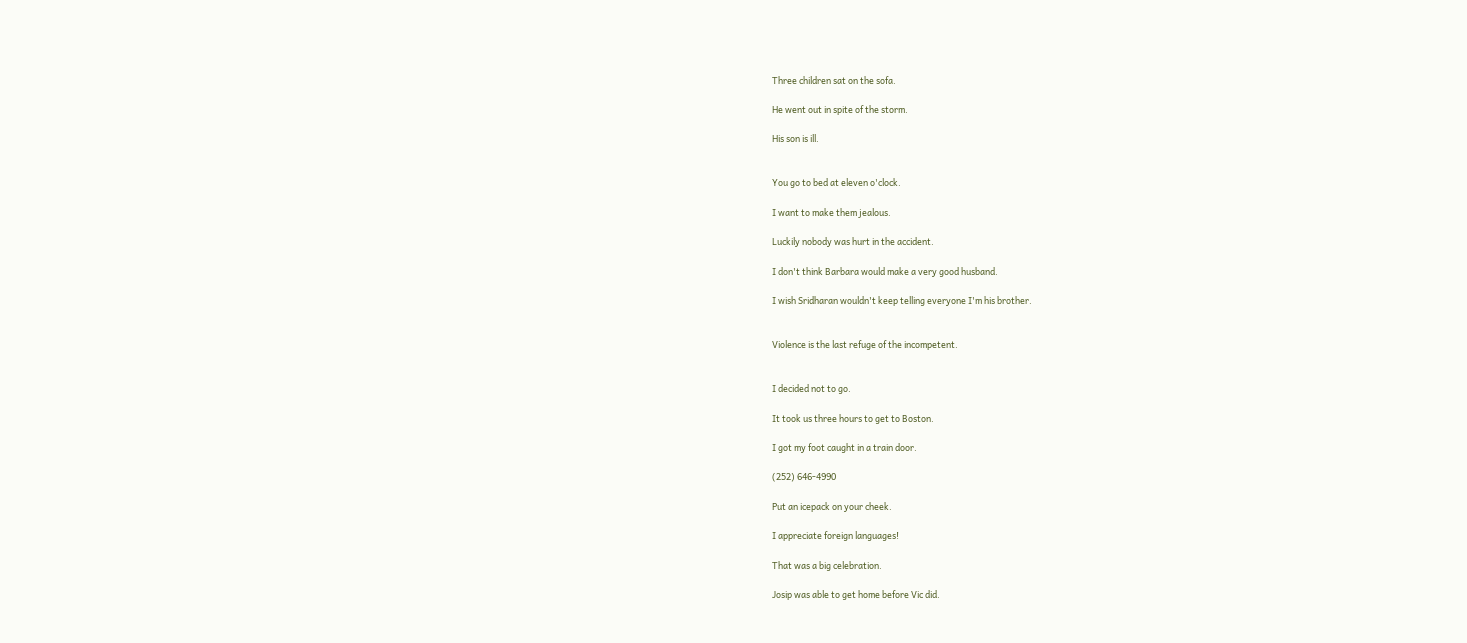Three children sat on the sofa.

He went out in spite of the storm.

His son is ill.


You go to bed at eleven o'clock.

I want to make them jealous.

Luckily nobody was hurt in the accident.

I don't think Barbara would make a very good husband.

I wish Sridharan wouldn't keep telling everyone I'm his brother.


Violence is the last refuge of the incompetent.


I decided not to go.

It took us three hours to get to Boston.

I got my foot caught in a train door.

(252) 646-4990

Put an icepack on your cheek.

I appreciate foreign languages!

That was a big celebration.

Josip was able to get home before Vic did.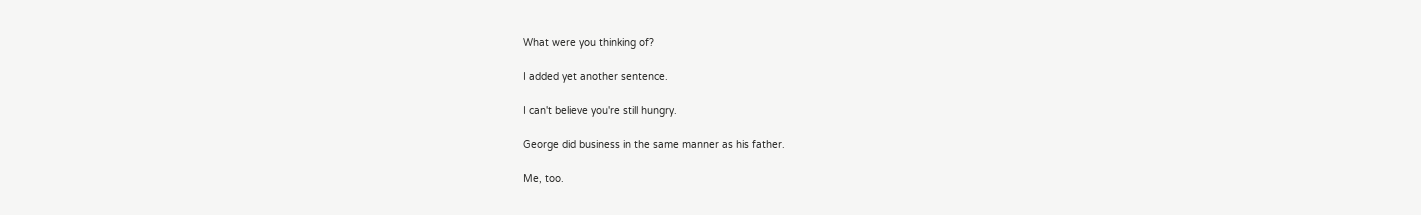What were you thinking of?

I added yet another sentence.

I can't believe you're still hungry.

George did business in the same manner as his father.

Me, too.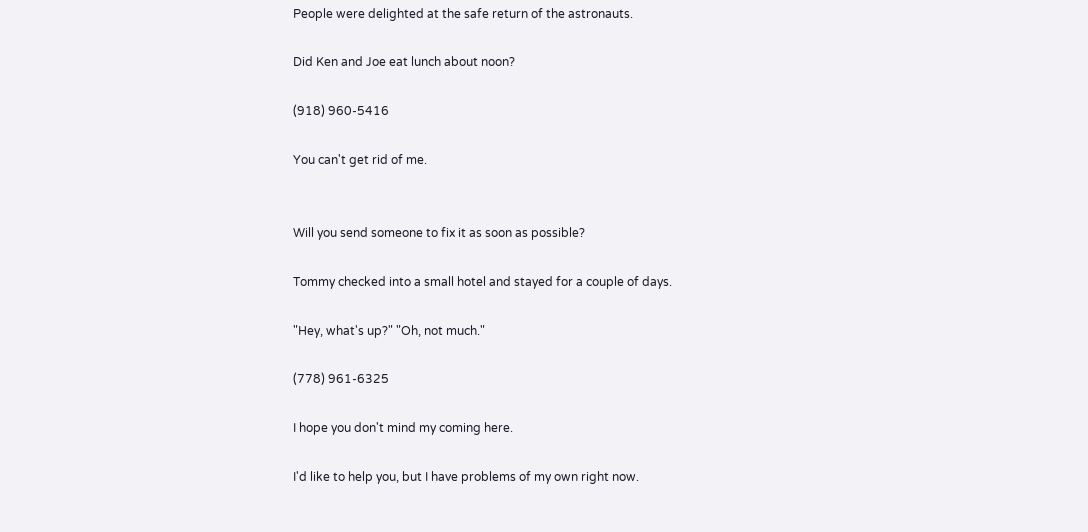People were delighted at the safe return of the astronauts.

Did Ken and Joe eat lunch about noon?

(918) 960-5416

You can't get rid of me.


Will you send someone to fix it as soon as possible?

Tommy checked into a small hotel and stayed for a couple of days.

"Hey, what's up?" "Oh, not much."

(778) 961-6325

I hope you don't mind my coming here.

I'd like to help you, but I have problems of my own right now.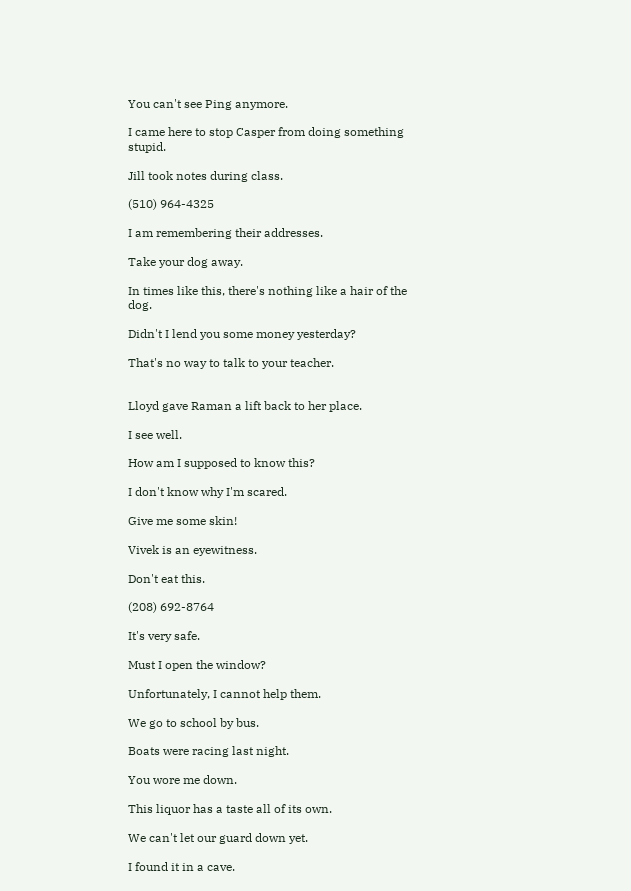You can't see Ping anymore.

I came here to stop Casper from doing something stupid.

Jill took notes during class.

(510) 964-4325

I am remembering their addresses.

Take your dog away.

In times like this, there's nothing like a hair of the dog.

Didn't I lend you some money yesterday?

That's no way to talk to your teacher.


Lloyd gave Raman a lift back to her place.

I see well.

How am I supposed to know this?

I don't know why I'm scared.

Give me some skin!

Vivek is an eyewitness.

Don't eat this.

(208) 692-8764

It's very safe.

Must I open the window?

Unfortunately, I cannot help them.

We go to school by bus.

Boats were racing last night.

You wore me down.

This liquor has a taste all of its own.

We can't let our guard down yet.

I found it in a cave.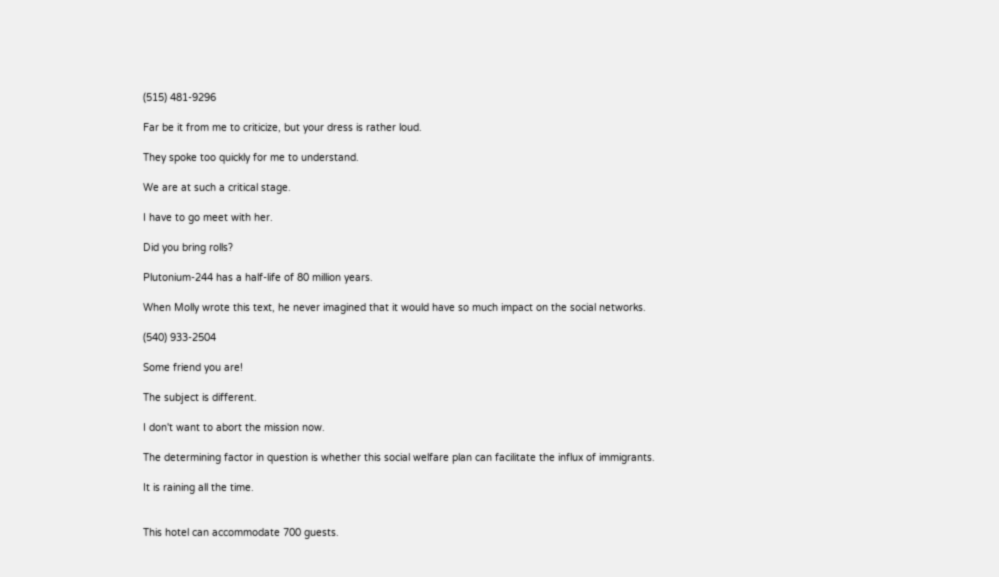(515) 481-9296

Far be it from me to criticize, but your dress is rather loud.

They spoke too quickly for me to understand.

We are at such a critical stage.

I have to go meet with her.

Did you bring rolls?

Plutonium-244 has a half-life of 80 million years.

When Molly wrote this text, he never imagined that it would have so much impact on the social networks.

(540) 933-2504

Some friend you are!

The subject is different.

I don't want to abort the mission now.

The determining factor in question is whether this social welfare plan can facilitate the influx of immigrants.

It is raining all the time.


This hotel can accommodate 700 guests.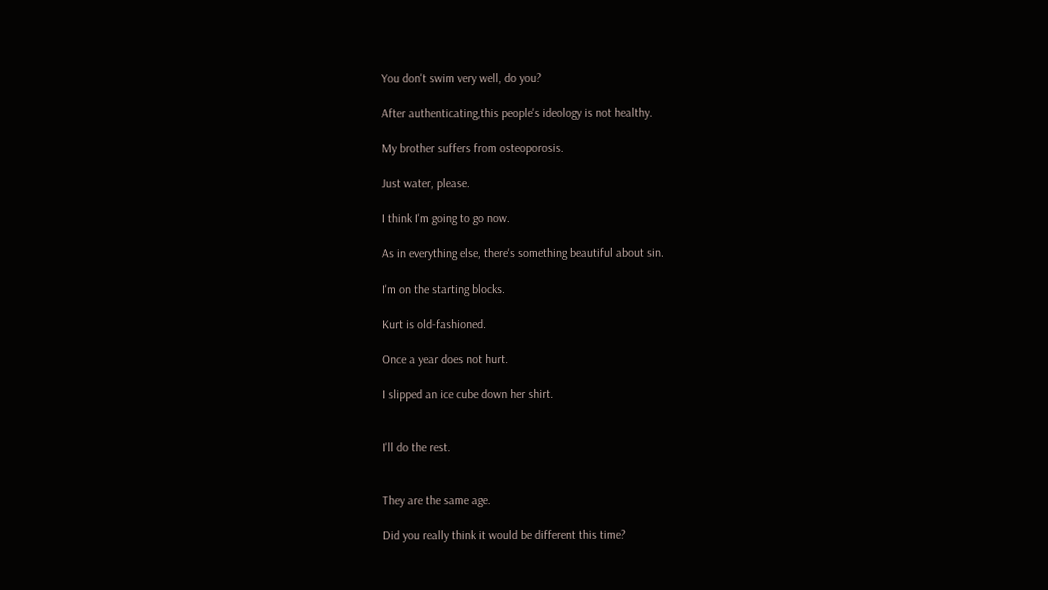You don't swim very well, do you?

After authenticating,this people's ideology is not healthy.

My brother suffers from osteoporosis.

Just water, please.

I think I'm going to go now.

As in everything else, there's something beautiful about sin.

I'm on the starting blocks.

Kurt is old-fashioned.

Once a year does not hurt.

I slipped an ice cube down her shirt.


I'll do the rest.


They are the same age.

Did you really think it would be different this time?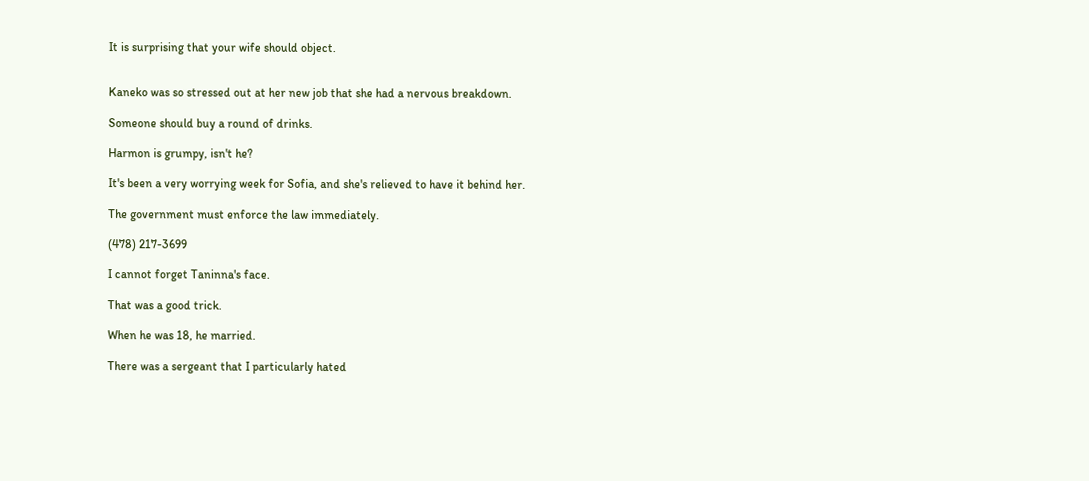It is surprising that your wife should object.


Kaneko was so stressed out at her new job that she had a nervous breakdown.

Someone should buy a round of drinks.

Harmon is grumpy, isn't he?

It's been a very worrying week for Sofia, and she's relieved to have it behind her.

The government must enforce the law immediately.

(478) 217-3699

I cannot forget Taninna's face.

That was a good trick.

When he was 18, he married.

There was a sergeant that I particularly hated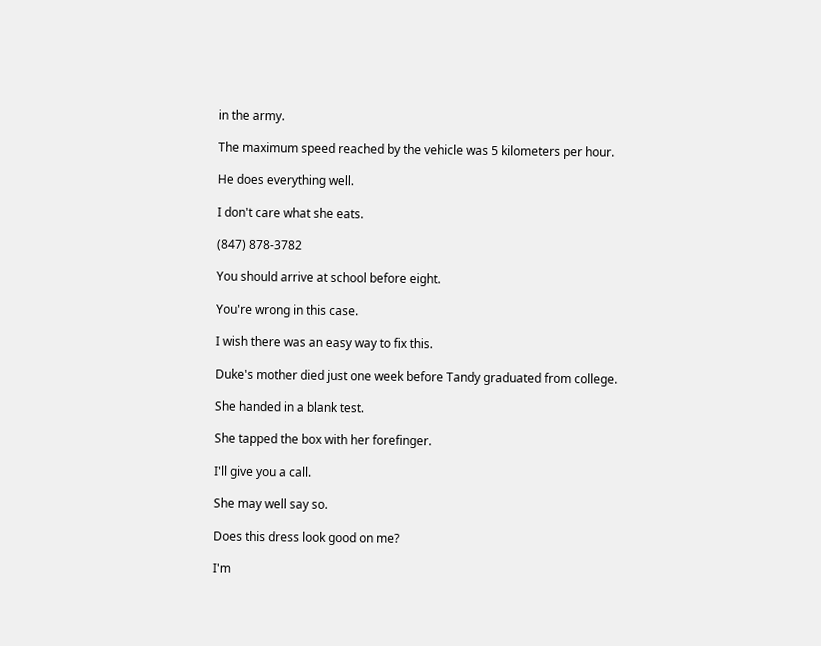in the army.

The maximum speed reached by the vehicle was 5 kilometers per hour.

He does everything well.

I don't care what she eats.

(847) 878-3782

You should arrive at school before eight.

You're wrong in this case.

I wish there was an easy way to fix this.

Duke's mother died just one week before Tandy graduated from college.

She handed in a blank test.

She tapped the box with her forefinger.

I'll give you a call.

She may well say so.

Does this dress look good on me?

I'm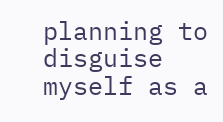planning to disguise myself as a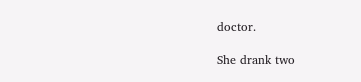doctor.

She drank two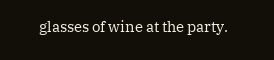glasses of wine at the party.